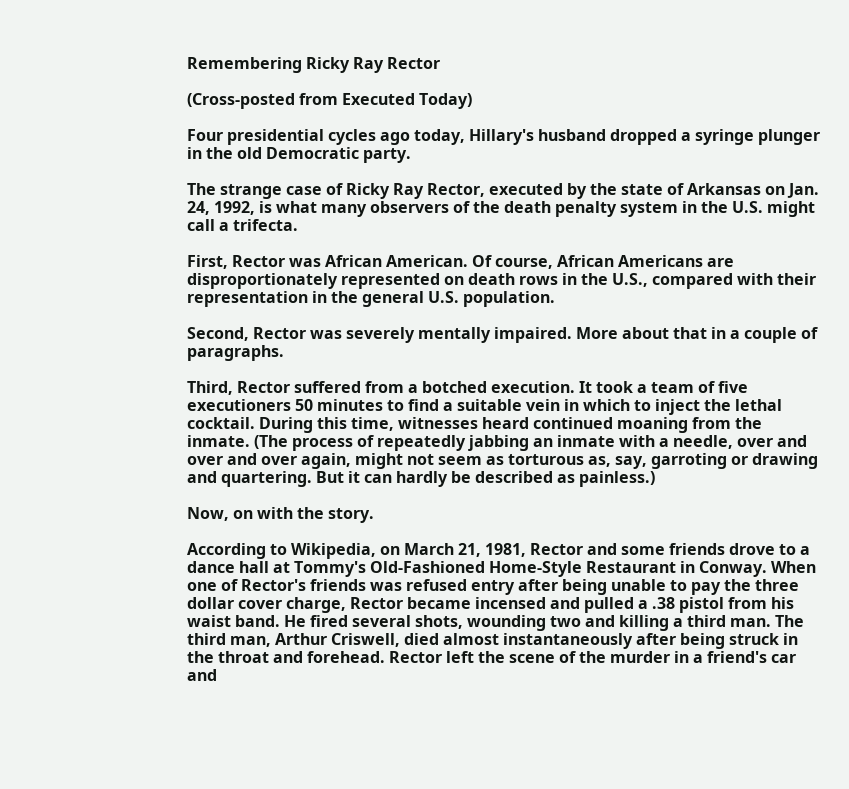Remembering Ricky Ray Rector

(Cross-posted from Executed Today)

Four presidential cycles ago today, Hillary's husband dropped a syringe plunger in the old Democratic party.

The strange case of Ricky Ray Rector, executed by the state of Arkansas on Jan. 24, 1992, is what many observers of the death penalty system in the U.S. might call a trifecta.

First, Rector was African American. Of course, African Americans are disproportionately represented on death rows in the U.S., compared with their representation in the general U.S. population.

Second, Rector was severely mentally impaired. More about that in a couple of paragraphs.

Third, Rector suffered from a botched execution. It took a team of five executioners 50 minutes to find a suitable vein in which to inject the lethal cocktail. During this time, witnesses heard continued moaning from the inmate. (The process of repeatedly jabbing an inmate with a needle, over and over and over again, might not seem as torturous as, say, garroting or drawing and quartering. But it can hardly be described as painless.)

Now, on with the story.

According to Wikipedia, on March 21, 1981, Rector and some friends drove to a dance hall at Tommy's Old-Fashioned Home-Style Restaurant in Conway. When one of Rector's friends was refused entry after being unable to pay the three dollar cover charge, Rector became incensed and pulled a .38 pistol from his waist band. He fired several shots, wounding two and killing a third man. The third man, Arthur Criswell, died almost instantaneously after being struck in the throat and forehead. Rector left the scene of the murder in a friend's car and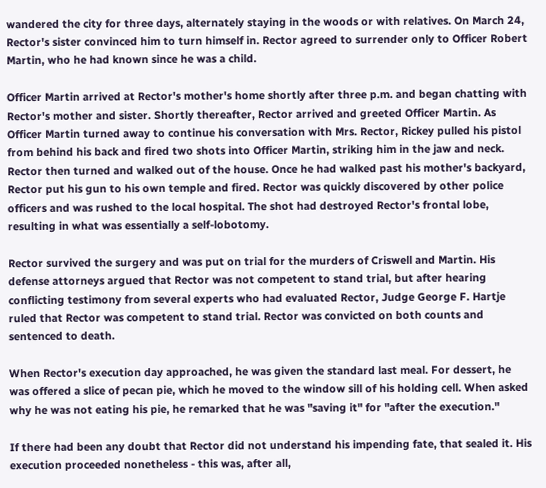wandered the city for three days, alternately staying in the woods or with relatives. On March 24, Rector's sister convinced him to turn himself in. Rector agreed to surrender only to Officer Robert Martin, who he had known since he was a child.

Officer Martin arrived at Rector's mother's home shortly after three p.m. and began chatting with Rector's mother and sister. Shortly thereafter, Rector arrived and greeted Officer Martin. As Officer Martin turned away to continue his conversation with Mrs. Rector, Rickey pulled his pistol from behind his back and fired two shots into Officer Martin, striking him in the jaw and neck. Rector then turned and walked out of the house. Once he had walked past his mother's backyard, Rector put his gun to his own temple and fired. Rector was quickly discovered by other police officers and was rushed to the local hospital. The shot had destroyed Rector's frontal lobe, resulting in what was essentially a self-lobotomy.

Rector survived the surgery and was put on trial for the murders of Criswell and Martin. His defense attorneys argued that Rector was not competent to stand trial, but after hearing conflicting testimony from several experts who had evaluated Rector, Judge George F. Hartje ruled that Rector was competent to stand trial. Rector was convicted on both counts and sentenced to death.

When Rector's execution day approached, he was given the standard last meal. For dessert, he was offered a slice of pecan pie, which he moved to the window sill of his holding cell. When asked why he was not eating his pie, he remarked that he was "saving it" for "after the execution."

If there had been any doubt that Rector did not understand his impending fate, that sealed it. His execution proceeded nonetheless - this was, after all,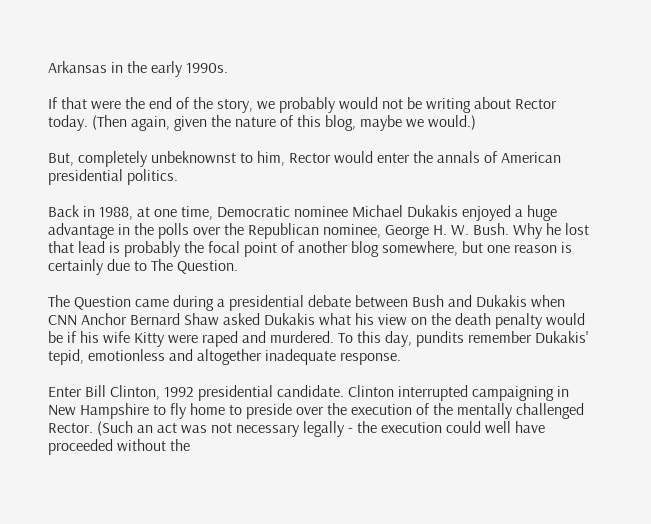Arkansas in the early 1990s.

If that were the end of the story, we probably would not be writing about Rector today. (Then again, given the nature of this blog, maybe we would.)

But, completely unbeknownst to him, Rector would enter the annals of American presidential politics.

Back in 1988, at one time, Democratic nominee Michael Dukakis enjoyed a huge advantage in the polls over the Republican nominee, George H. W. Bush. Why he lost that lead is probably the focal point of another blog somewhere, but one reason is certainly due to The Question.

The Question came during a presidential debate between Bush and Dukakis when CNN Anchor Bernard Shaw asked Dukakis what his view on the death penalty would be if his wife Kitty were raped and murdered. To this day, pundits remember Dukakis' tepid, emotionless and altogether inadequate response.

Enter Bill Clinton, 1992 presidential candidate. Clinton interrupted campaigning in New Hampshire to fly home to preside over the execution of the mentally challenged Rector. (Such an act was not necessary legally - the execution could well have proceeded without the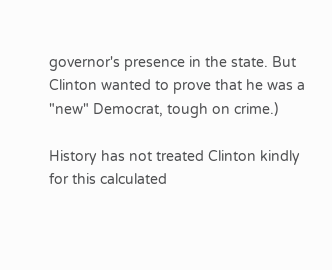governor's presence in the state. But Clinton wanted to prove that he was a "new" Democrat, tough on crime.)

History has not treated Clinton kindly for this calculated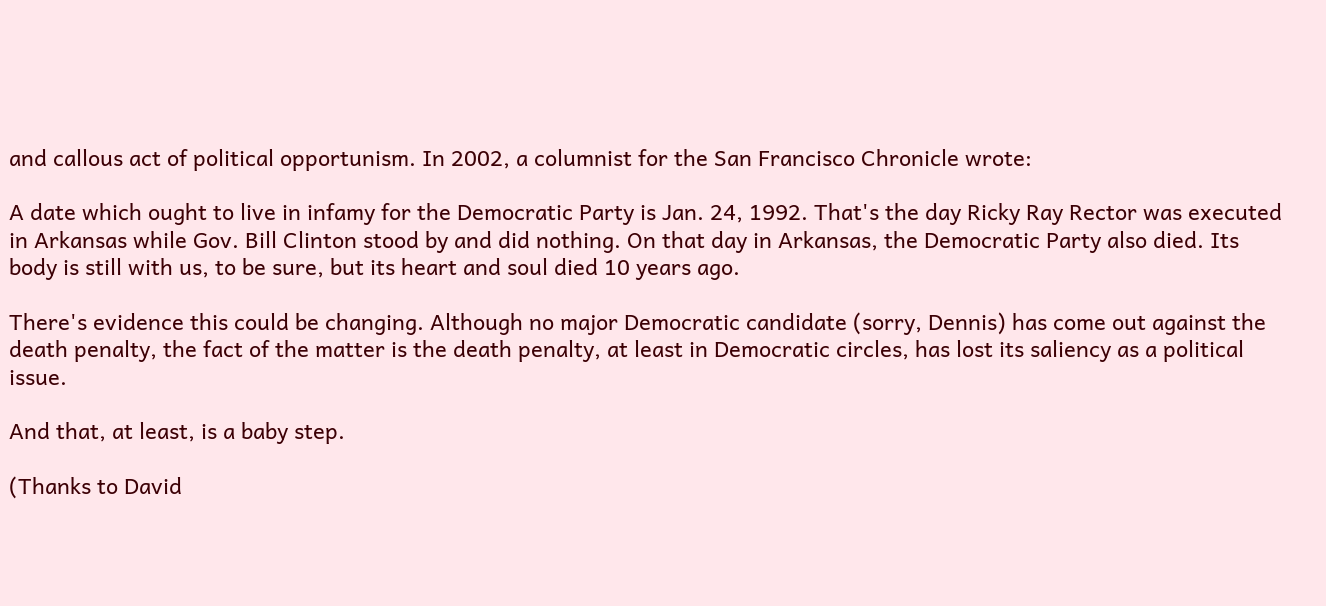and callous act of political opportunism. In 2002, a columnist for the San Francisco Chronicle wrote:

A date which ought to live in infamy for the Democratic Party is Jan. 24, 1992. That's the day Ricky Ray Rector was executed in Arkansas while Gov. Bill Clinton stood by and did nothing. On that day in Arkansas, the Democratic Party also died. Its body is still with us, to be sure, but its heart and soul died 10 years ago.

There's evidence this could be changing. Although no major Democratic candidate (sorry, Dennis) has come out against the death penalty, the fact of the matter is the death penalty, at least in Democratic circles, has lost its saliency as a political issue.

And that, at least, is a baby step.

(Thanks to David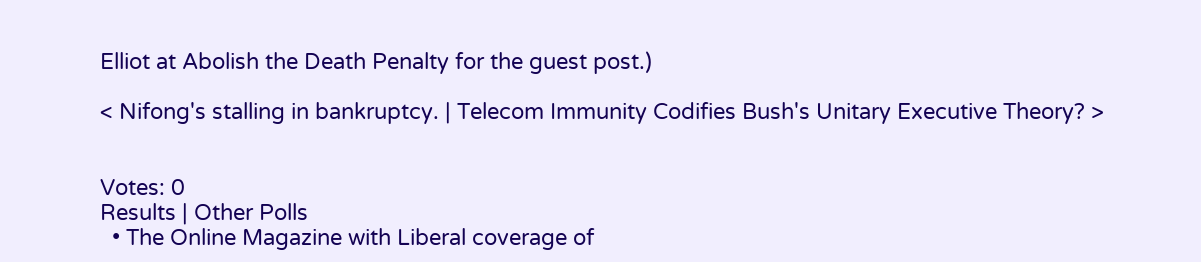Elliot at Abolish the Death Penalty for the guest post.)

< Nifong's stalling in bankruptcy. | Telecom Immunity Codifies Bush's Unitary Executive Theory? >


Votes: 0
Results | Other Polls
  • The Online Magazine with Liberal coverage of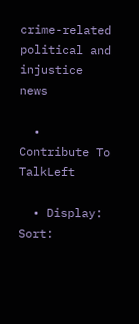crime-related political and injustice news

  • Contribute To TalkLeft

  • Display: Sort: